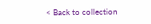< Back to collection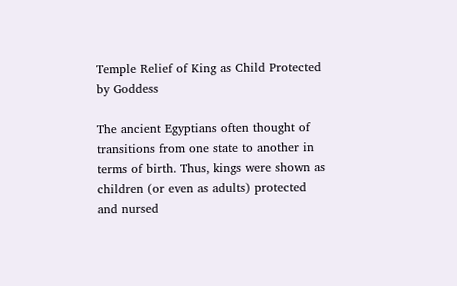Temple Relief of King as Child Protected by Goddess

The ancient Egyptians often thought of transitions from one state to another in terms of birth. Thus, kings were shown as children (or even as adults) protected and nursed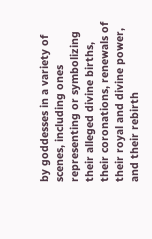by goddesses in a variety of scenes, including ones representing or symbolizing their alleged divine births, their coronations, renewals of their royal and divine power, and their rebirth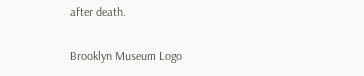after death.

Brooklyn Museum Logo